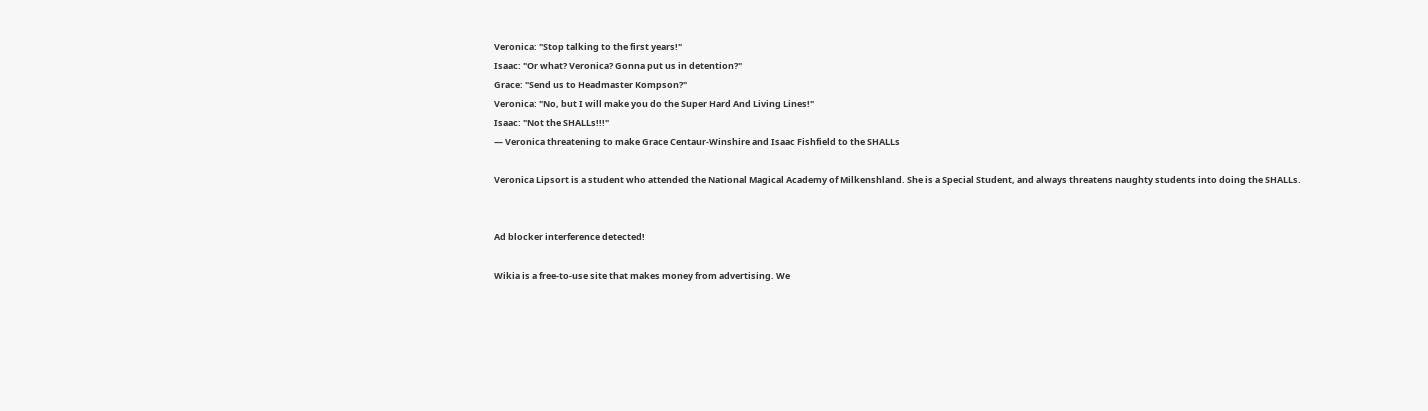Veronica: "Stop talking to the first years!"
Isaac: "Or what? Veronica? Gonna put us in detention?"
Grace: "Send us to Headmaster Kompson?"
Veronica: "No, but I will make you do the Super Hard And Living Lines!"
Isaac: "Not the SHALLs!!!"
— Veronica threatening to make Grace Centaur-Winshire and Isaac Fishfield to the SHALLs

Veronica Lipsort is a student who attended the National Magical Academy of Milkenshland. She is a Special Student, and always threatens naughty students into doing the SHALLs.


Ad blocker interference detected!

Wikia is a free-to-use site that makes money from advertising. We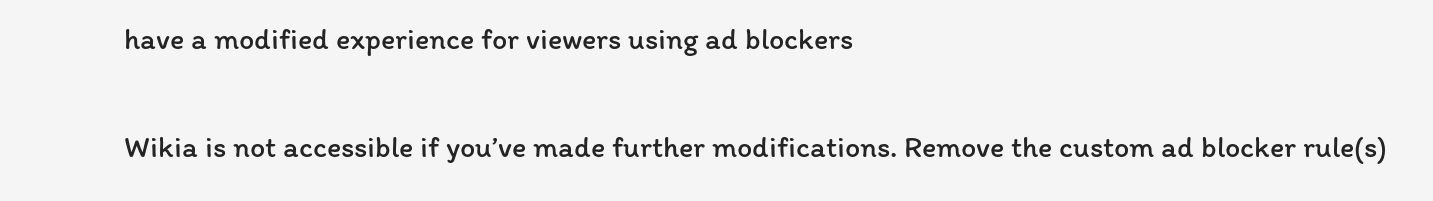have a modified experience for viewers using ad blockers

Wikia is not accessible if you’ve made further modifications. Remove the custom ad blocker rule(s)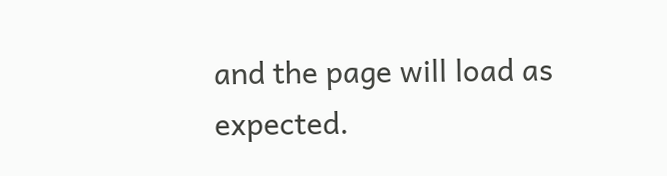and the page will load as expected.